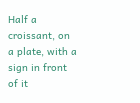Half a croissant, on a plate, with a sign in front of it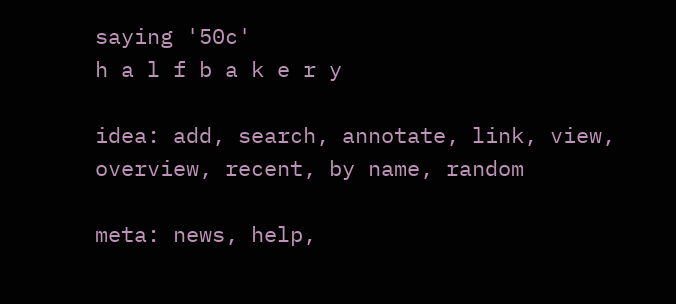saying '50c'
h a l f b a k e r y

idea: add, search, annotate, link, view, overview, recent, by name, random

meta: news, help,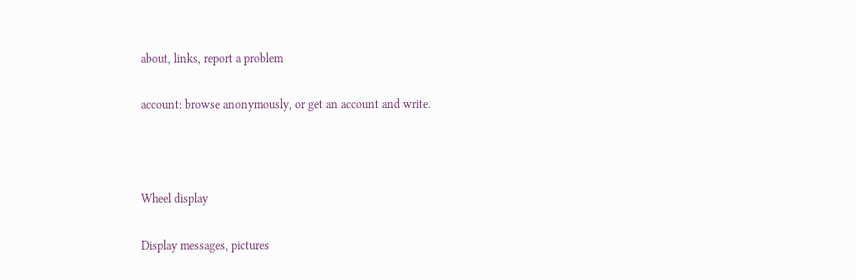about, links, report a problem

account: browse anonymously, or get an account and write.



Wheel display

Display messages, pictures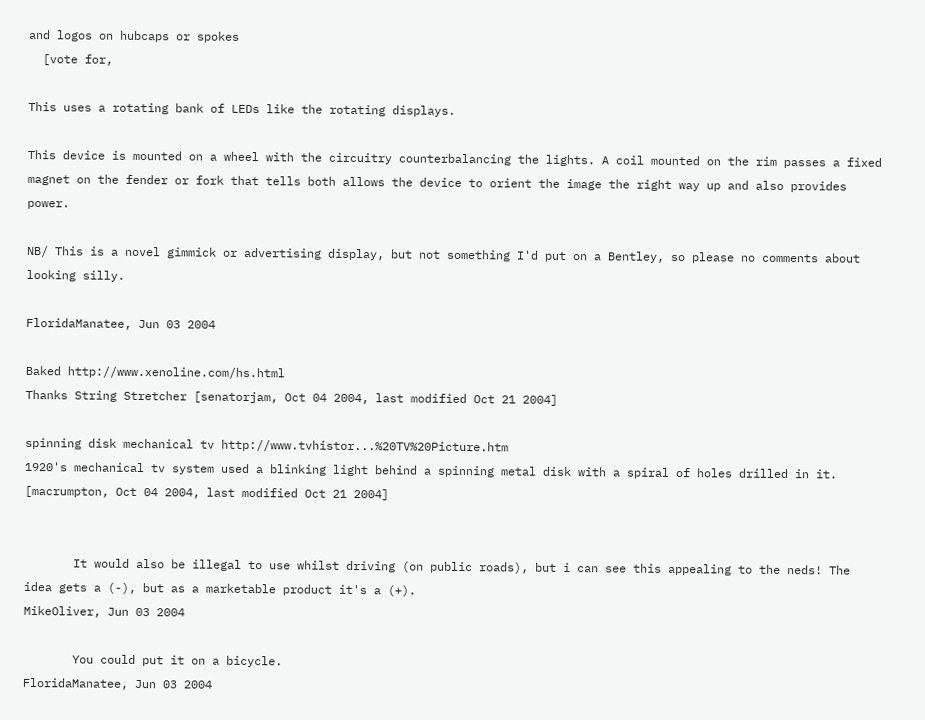and logos on hubcaps or spokes
  [vote for,

This uses a rotating bank of LEDs like the rotating displays.

This device is mounted on a wheel with the circuitry counterbalancing the lights. A coil mounted on the rim passes a fixed magnet on the fender or fork that tells both allows the device to orient the image the right way up and also provides power.

NB/ This is a novel gimmick or advertising display, but not something I'd put on a Bentley, so please no comments about looking silly.

FloridaManatee, Jun 03 2004

Baked http://www.xenoline.com/hs.html
Thanks String Stretcher [senatorjam, Oct 04 2004, last modified Oct 21 2004]

spinning disk mechanical tv http://www.tvhistor...%20TV%20Picture.htm
1920's mechanical tv system used a blinking light behind a spinning metal disk with a spiral of holes drilled in it. [macrumpton, Oct 04 2004, last modified Oct 21 2004]


       It would also be illegal to use whilst driving (on public roads), but i can see this appealing to the neds! The idea gets a (-), but as a marketable product it's a (+).
MikeOliver, Jun 03 2004

       You could put it on a bicycle.
FloridaManatee, Jun 03 2004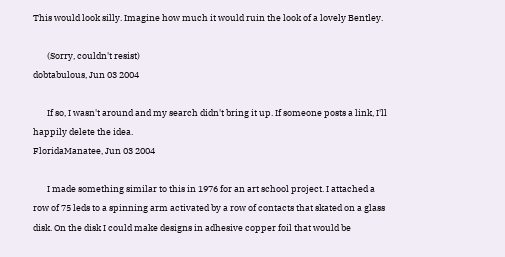This would look silly. Imagine how much it would ruin the look of a lovely Bentley.

       (Sorry, couldn't resist)
dobtabulous, Jun 03 2004

       If so, I wasn't around and my search didn't bring it up. If someone posts a link, I'll happily delete the idea.
FloridaManatee, Jun 03 2004

       I made something similar to this in 1976 for an art school project. I attached a row of 75 leds to a spinning arm activated by a row of contacts that skated on a glass disk. On the disk I could make designs in adhesive copper foil that would be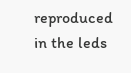reproduced in the leds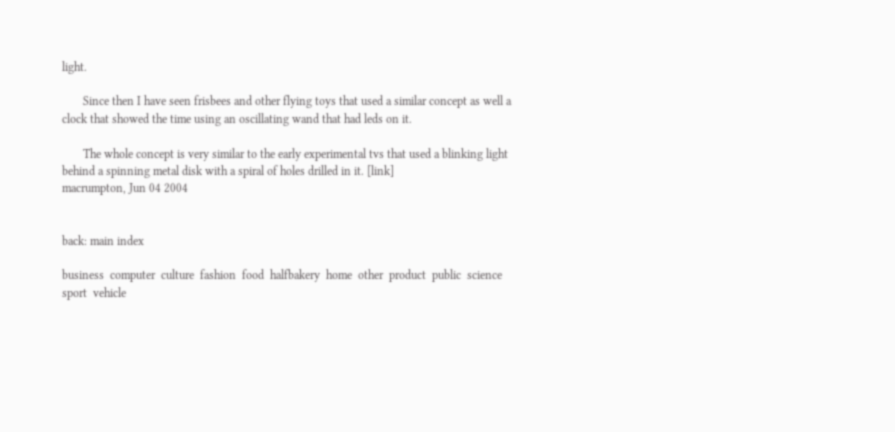light.

       Since then I have seen frisbees and other flying toys that used a similar concept as well a clock that showed the time using an oscillating wand that had leds on it.

       The whole concept is very similar to the early experimental tvs that used a blinking light behind a spinning metal disk with a spiral of holes drilled in it. [link]
macrumpton, Jun 04 2004


back: main index

business  computer  culture  fashion  food  halfbakery  home  other  product  public  science  sport  vehicle